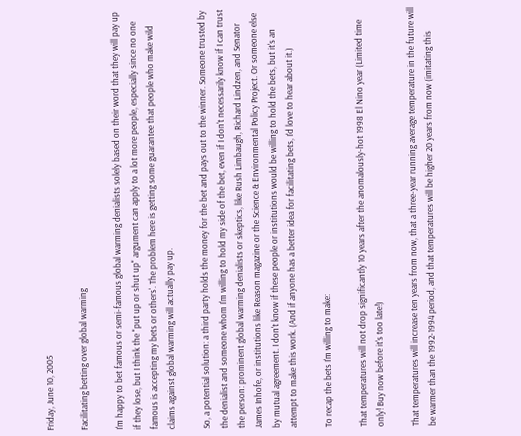Friday, June 10, 2005

Facilitating betting over global warming

I'm happy to bet famous or semi-famous global warming denialists solely based on their word that they will pay up if they lose, but I think the "put up or shut up" argument can apply to a lot more people, especially since no one famous is accepting my bets or others'. The problem here is getting some guarantee that people who make wild claims against global warming will actually pay up.

So, a potential solution: a third party holds the money for the bet and pays out to the winner. Someone trusted by the denialist and someone whom I'm willing to hold my side of the bet, even if I don't necessarily know if I can trust the person: prominent global warming denialists or skeptics, like Rush Limbaugh, Richard Lindzen, and Senator James Inhofe, or institutions like Reason magazine or the Science & Environmental Policy Project. Or someone else by mutual agreement. I don't know if these people or institutions would be willing to hold the bets, but it's an attempt to make this work. (And if anyone has a better idea for facilitating bets, I'd love to hear about it.)

To recap the bets I'm willing to make:

That temperatures will not drop significantly 10 years after the anomalously-hot 1998 El Nino year (Limited time only! Buy now before it's too late!)

That temperatures will increase ten years from now, that a three-year running average temperature in the future will be warmer than the 1992-1994 period, and that temperatures will be higher 20 years from now (imitating this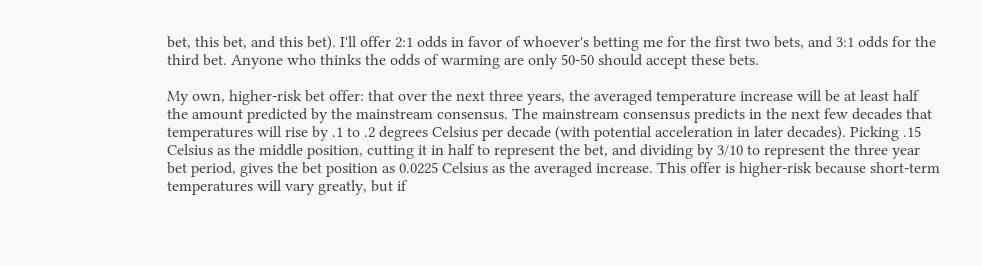bet, this bet, and this bet). I'll offer 2:1 odds in favor of whoever's betting me for the first two bets, and 3:1 odds for the third bet. Anyone who thinks the odds of warming are only 50-50 should accept these bets.

My own, higher-risk bet offer: that over the next three years, the averaged temperature increase will be at least half the amount predicted by the mainstream consensus. The mainstream consensus predicts in the next few decades that temperatures will rise by .1 to .2 degrees Celsius per decade (with potential acceleration in later decades). Picking .15 Celsius as the middle position, cutting it in half to represent the bet, and dividing by 3/10 to represent the three year bet period, gives the bet position as 0.0225 Celsius as the averaged increase. This offer is higher-risk because short-term temperatures will vary greatly, but if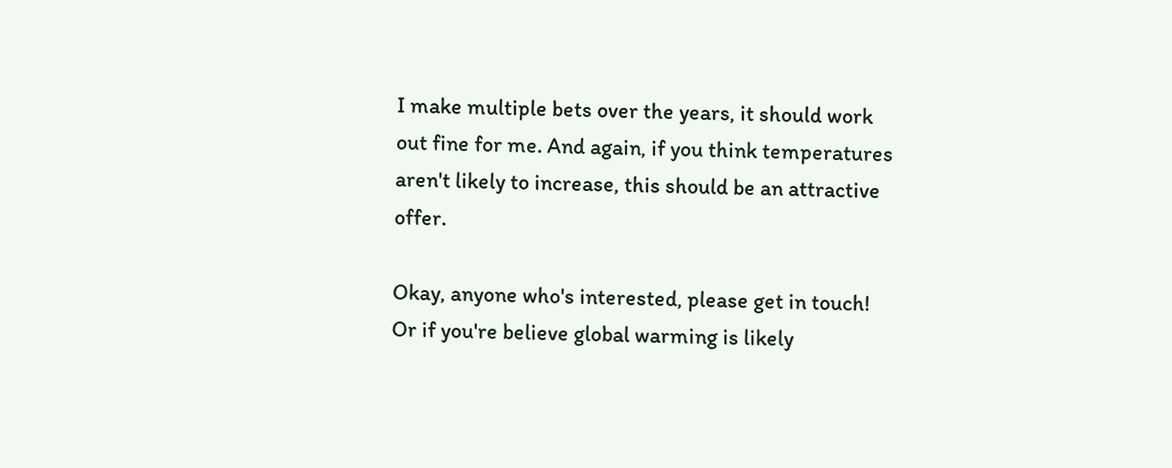I make multiple bets over the years, it should work out fine for me. And again, if you think temperatures aren't likely to increase, this should be an attractive offer.

Okay, anyone who's interested, please get in touch! Or if you're believe global warming is likely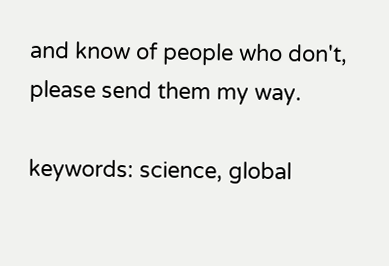and know of people who don't, please send them my way.

keywords: science, global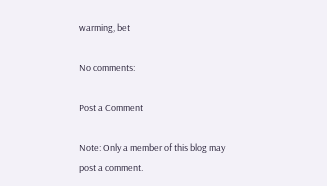warming, bet

No comments:

Post a Comment

Note: Only a member of this blog may post a comment.